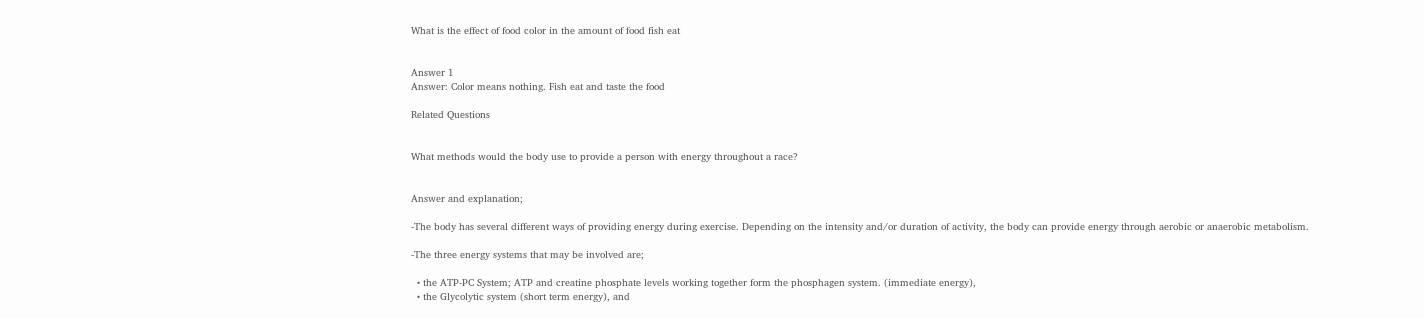What is the effect of food color in the amount of food fish eat


Answer 1
Answer: Color means nothing. Fish eat and taste the food

Related Questions


What methods would the body use to provide a person with energy throughout a race?


Answer and explanation;

-The body has several different ways of providing energy during exercise. Depending on the intensity and/or duration of activity, the body can provide energy through aerobic or anaerobic metabolism.

-The three energy systems that may be involved are;

  • the ATP-PC System; ATP and creatine phosphate levels working together form the phosphagen system. (immediate energy),
  • the Glycolytic system (short term energy), and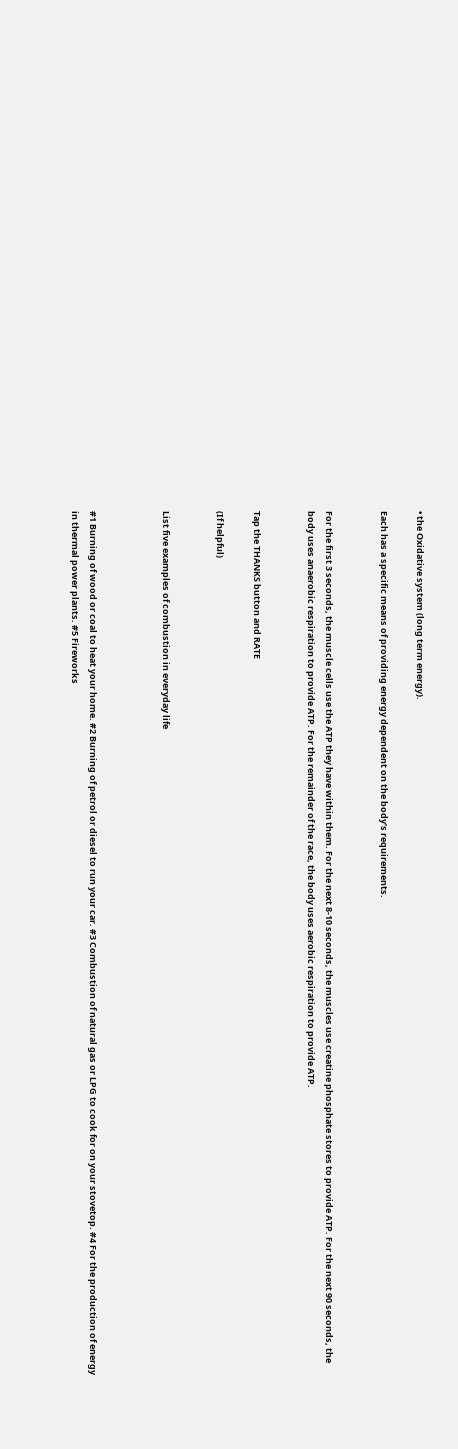• the Oxidative system (long term energy).

Each has a specific means of providing energy dependent on the body’s requirements.


For the first 3 seconds, the muscle cells use the ATP they have within them. For the next 8-10 seconds, the muscles use creatine phosphate stores to provide ATP. For the next 90 seconds, the body uses anaerobic respiration to provide ATP. For the remainder of the race, the body uses aerobic respiration to provide ATP.


Tap the THANKS button and RATE

(If helpful)


List five examples of combustion in everyday life



#1 Burning of wood or coal to heat your home. #2 Burning of petrol or diesel to run your car. #3 Combustion of natural gas or LPG to cook for on your stovetop. #4 For the production of energy in thermal power plants. #5 Fireworks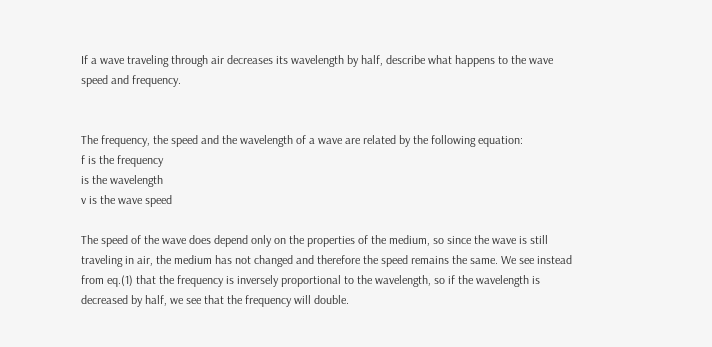If a wave traveling through air decreases its wavelength by half, describe what happens to the wave speed and frequency.


The frequency, the speed and the wavelength of a wave are related by the following equation:
f is the frequency
is the wavelength
v is the wave speed

The speed of the wave does depend only on the properties of the medium, so since the wave is still traveling in air, the medium has not changed and therefore the speed remains the same. We see instead from eq.(1) that the frequency is inversely proportional to the wavelength, so if the wavelength is decreased by half, we see that the frequency will double.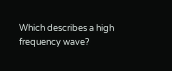Which describes a high frequency wave?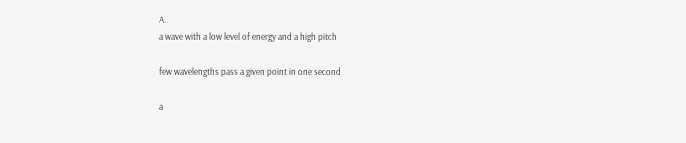A.
a wave with a low level of energy and a high pitch

few wavelengths pass a given point in one second

a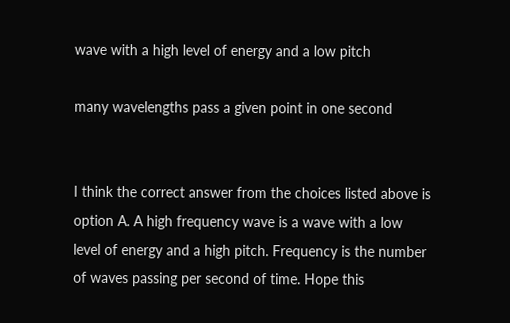wave with a high level of energy and a low pitch

many wavelengths pass a given point in one second


I think the correct answer from the choices listed above is option A. A high frequency wave is a wave with a low level of energy and a high pitch. Frequency is the number of waves passing per second of time. Hope this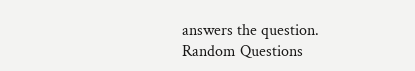answers the question.
Random Questions